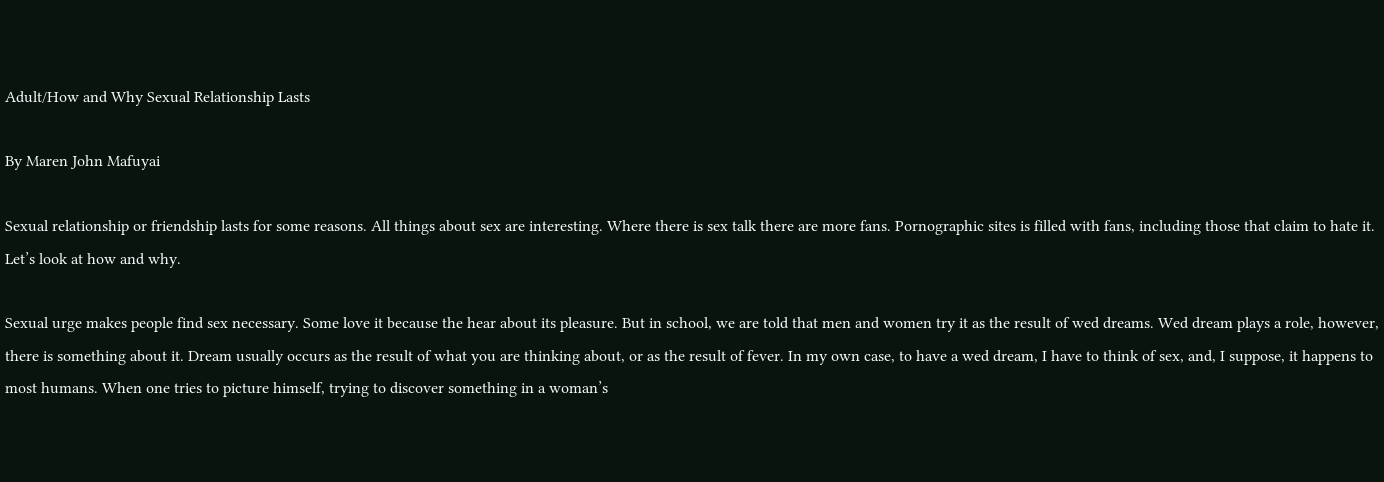Adult/How and Why Sexual Relationship Lasts

By Maren John Mafuyai

Sexual relationship or friendship lasts for some reasons. All things about sex are interesting. Where there is sex talk there are more fans. Pornographic sites is filled with fans, including those that claim to hate it. Let’s look at how and why.

Sexual urge makes people find sex necessary. Some love it because the hear about its pleasure. But in school, we are told that men and women try it as the result of wed dreams. Wed dream plays a role, however, there is something about it. Dream usually occurs as the result of what you are thinking about, or as the result of fever. In my own case, to have a wed dream, I have to think of sex, and, I suppose, it happens to most humans. When one tries to picture himself, trying to discover something in a woman’s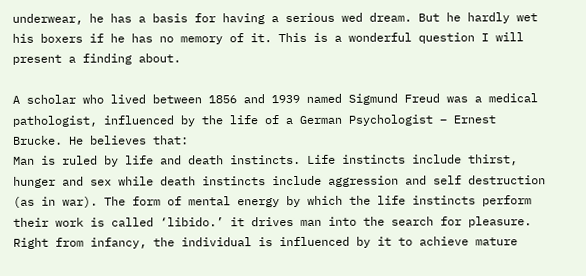underwear, he has a basis for having a serious wed dream. But he hardly wet his boxers if he has no memory of it. This is a wonderful question I will present a finding about.

A scholar who lived between 1856 and 1939 named Sigmund Freud was a medical pathologist, influenced by the life of a German Psychologist – Ernest Brucke. He believes that:
Man is ruled by life and death instincts. Life instincts include thirst, hunger and sex while death instincts include aggression and self destruction (as in war). The form of mental energy by which the life instincts perform their work is called ‘libido.’ it drives man into the search for pleasure. Right from infancy, the individual is influenced by it to achieve mature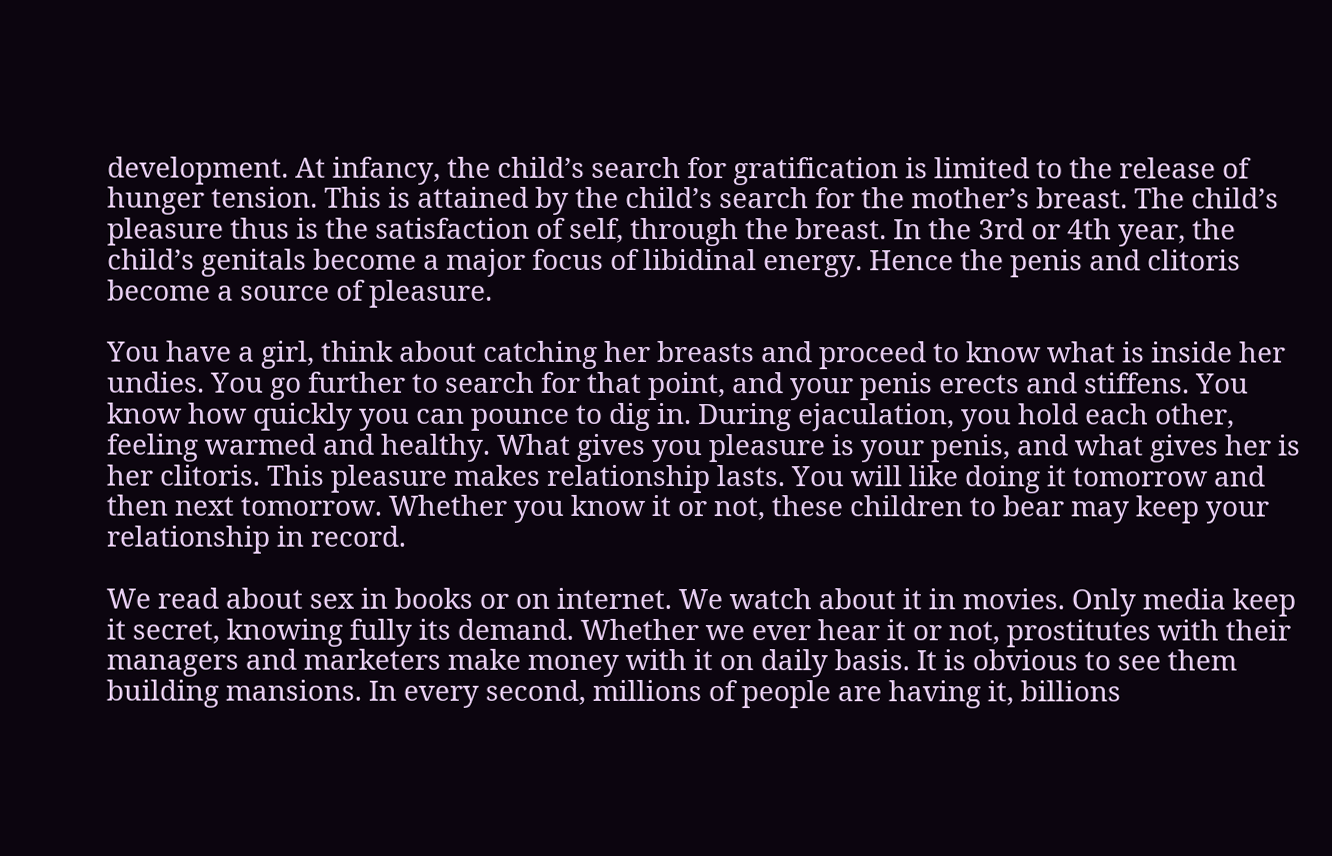development. At infancy, the child’s search for gratification is limited to the release of hunger tension. This is attained by the child’s search for the mother’s breast. The child’s pleasure thus is the satisfaction of self, through the breast. In the 3rd or 4th year, the child’s genitals become a major focus of libidinal energy. Hence the penis and clitoris become a source of pleasure.

You have a girl, think about catching her breasts and proceed to know what is inside her undies. You go further to search for that point, and your penis erects and stiffens. You know how quickly you can pounce to dig in. During ejaculation, you hold each other, feeling warmed and healthy. What gives you pleasure is your penis, and what gives her is her clitoris. This pleasure makes relationship lasts. You will like doing it tomorrow and then next tomorrow. Whether you know it or not, these children to bear may keep your relationship in record.

We read about sex in books or on internet. We watch about it in movies. Only media keep it secret, knowing fully its demand. Whether we ever hear it or not, prostitutes with their managers and marketers make money with it on daily basis. It is obvious to see them building mansions. In every second, millions of people are having it, billions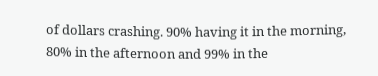of dollars crashing. 90% having it in the morning, 80% in the afternoon and 99% in the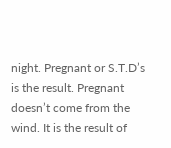night. Pregnant or S.T.D’s is the result. Pregnant doesn’t come from the wind. It is the result of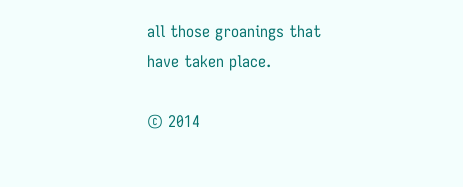all those groanings that have taken place.

© 2014